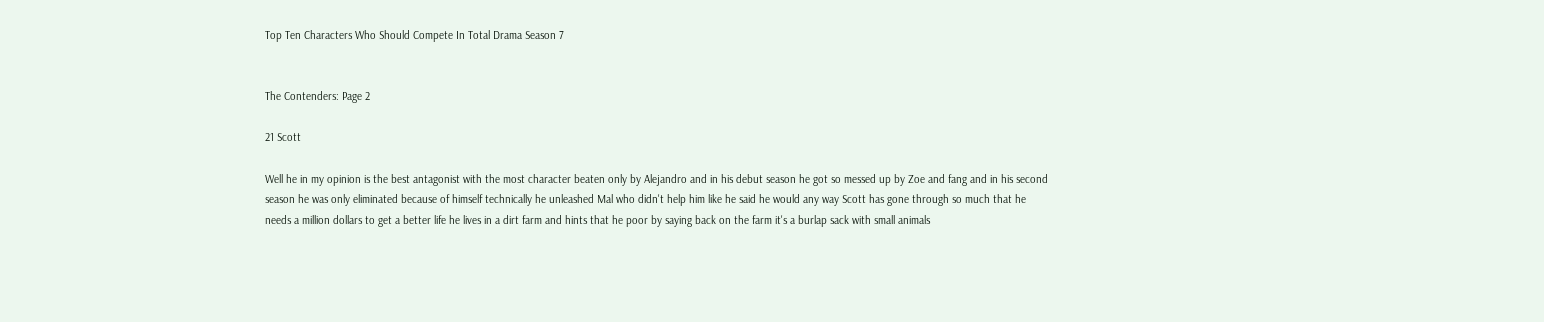Top Ten Characters Who Should Compete In Total Drama Season 7


The Contenders: Page 2

21 Scott

Well he in my opinion is the best antagonist with the most character beaten only by Alejandro and in his debut season he got so messed up by Zoe and fang and in his second season he was only eliminated because of himself technically he unleashed Mal who didn't help him like he said he would any way Scott has gone through so much that he needs a million dollars to get a better life he lives in a dirt farm and hints that he poor by saying back on the farm it's a burlap sack with small animals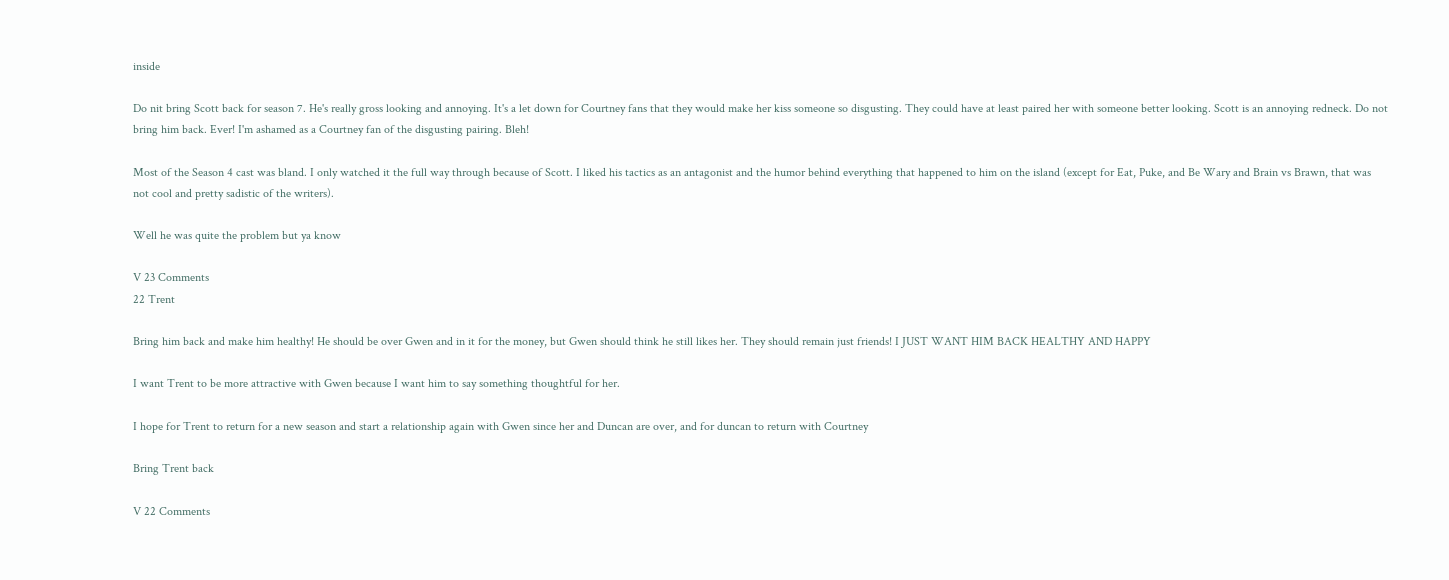inside

Do nit bring Scott back for season 7. He's really gross looking and annoying. It's a let down for Courtney fans that they would make her kiss someone so disgusting. They could have at least paired her with someone better looking. Scott is an annoying redneck. Do not bring him back. Ever! I'm ashamed as a Courtney fan of the disgusting pairing. Bleh!

Most of the Season 4 cast was bland. I only watched it the full way through because of Scott. I liked his tactics as an antagonist and the humor behind everything that happened to him on the island (except for Eat, Puke, and Be Wary and Brain vs Brawn, that was not cool and pretty sadistic of the writers).

Well he was quite the problem but ya know

V 23 Comments
22 Trent

Bring him back and make him healthy! He should be over Gwen and in it for the money, but Gwen should think he still likes her. They should remain just friends! I JUST WANT HIM BACK HEALTHY AND HAPPY

I want Trent to be more attractive with Gwen because I want him to say something thoughtful for her.

I hope for Trent to return for a new season and start a relationship again with Gwen since her and Duncan are over, and for duncan to return with Courtney

Bring Trent back

V 22 Comments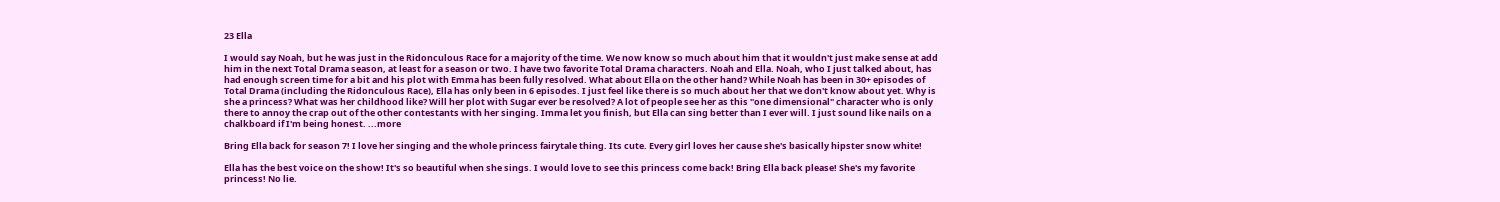23 Ella

I would say Noah, but he was just in the Ridonculous Race for a majority of the time. We now know so much about him that it wouldn't just make sense at add him in the next Total Drama season, at least for a season or two. I have two favorite Total Drama characters. Noah and Ella. Noah, who I just talked about, has had enough screen time for a bit and his plot with Emma has been fully resolved. What about Ella on the other hand? While Noah has been in 30+ episodes of Total Drama (including the Ridonculous Race), Ella has only been in 6 episodes. I just feel like there is so much about her that we don't know about yet. Why is she a princess? What was her childhood like? Will her plot with Sugar ever be resolved? A lot of people see her as this "one dimensional" character who is only there to annoy the crap out of the other contestants with her singing. Imma let you finish, but Ella can sing better than I ever will. I just sound like nails on a chalkboard if I'm being honest. ...more

Bring Ella back for season 7! I love her singing and the whole princess fairytale thing. Its cute. Every girl loves her cause she's basically hipster snow white!

Ella has the best voice on the show! It's so beautiful when she sings. I would love to see this princess come back! Bring Ella back please! She's my favorite princess! No lie.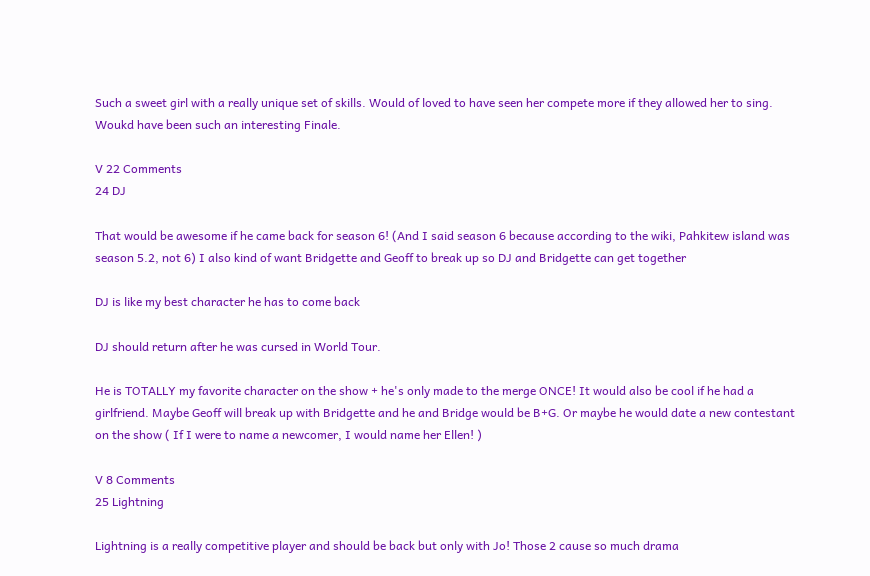Such a sweet girl with a really unique set of skills. Would of loved to have seen her compete more if they allowed her to sing. Woukd have been such an interesting Finale.

V 22 Comments
24 DJ

That would be awesome if he came back for season 6! (And I said season 6 because according to the wiki, Pahkitew island was season 5.2, not 6) I also kind of want Bridgette and Geoff to break up so DJ and Bridgette can get together

DJ is like my best character he has to come back

DJ should return after he was cursed in World Tour.

He is TOTALLY my favorite character on the show + he's only made to the merge ONCE! It would also be cool if he had a girlfriend. Maybe Geoff will break up with Bridgette and he and Bridge would be B+G. Or maybe he would date a new contestant on the show ( If I were to name a newcomer, I would name her Ellen! )

V 8 Comments
25 Lightning

Lightning is a really competitive player and should be back but only with Jo! Those 2 cause so much drama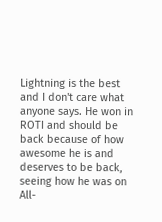Lightning is the best and I don't care what anyone says. He won in ROTI and should be back because of how awesome he is and deserves to be back, seeing how he was on All-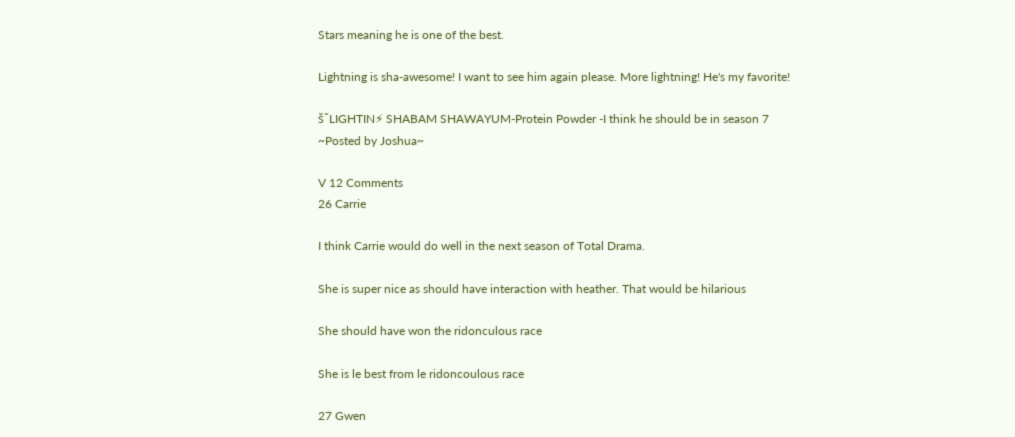Stars meaning he is one of the best.

Lightning is sha-awesome! I want to see him again please. More lightning! He's my favorite!

šˇLIGHTIN⚡ SHABAM SHAWAYUM-Protein Powder -I think he should be in season 7
~Posted by Joshua~

V 12 Comments
26 Carrie

I think Carrie would do well in the next season of Total Drama.

She is super nice as should have interaction with heather. That would be hilarious

She should have won the ridonculous race

She is le best from le ridoncoulous race

27 Gwen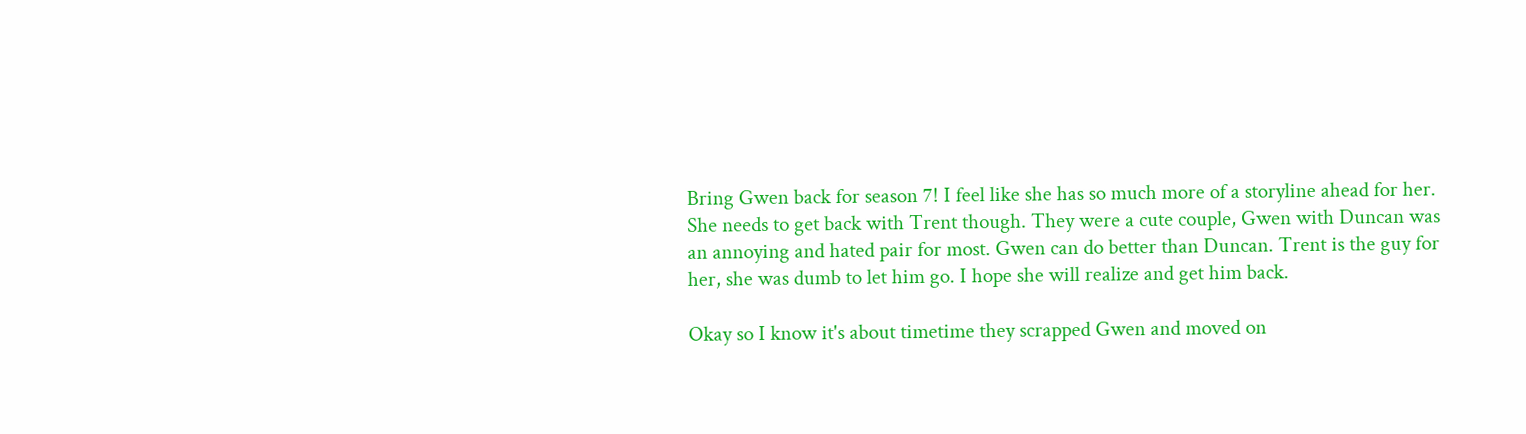Bring Gwen back for season 7! I feel like she has so much more of a storyline ahead for her. She needs to get back with Trent though. They were a cute couple, Gwen with Duncan was an annoying and hated pair for most. Gwen can do better than Duncan. Trent is the guy for her, she was dumb to let him go. I hope she will realize and get him back.

Okay so I know it's about timetime they scrapped Gwen and moved on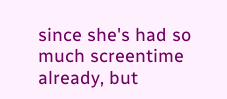since she's had so much screentime already, but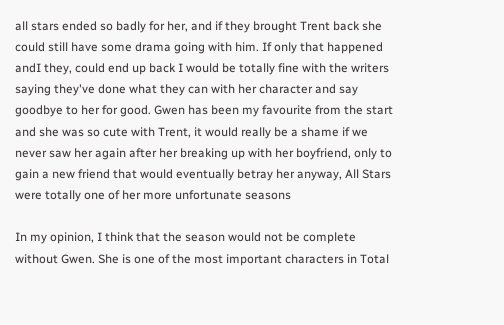all stars ended so badly for her, and if they brought Trent back she could still have some drama going with him. If only that happened andI they, could end up back I would be totally fine with the writers saying they've done what they can with her character and say goodbye to her for good. Gwen has been my favourite from the start and she was so cute with Trent, it would really be a shame if we never saw her again after her breaking up with her boyfriend, only to gain a new friend that would eventually betray her anyway, All Stars were totally one of her more unfortunate seasons

In my opinion, I think that the season would not be complete without Gwen. She is one of the most important characters in Total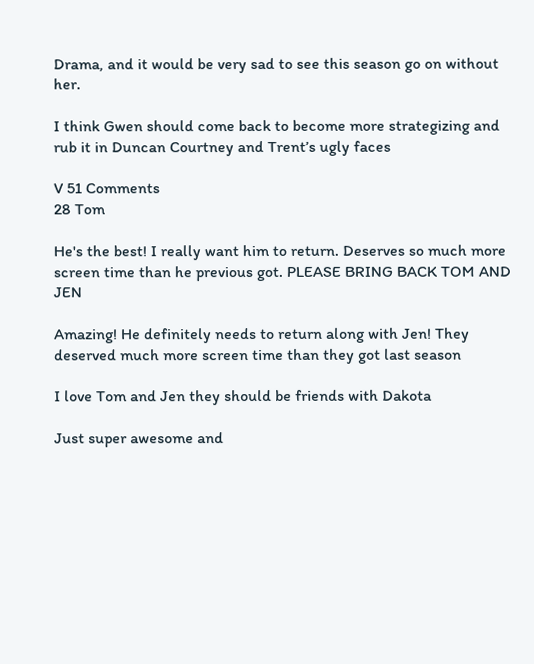Drama, and it would be very sad to see this season go on without her.

I think Gwen should come back to become more strategizing and rub it in Duncan Courtney and Trent’s ugly faces

V 51 Comments
28 Tom

He's the best! I really want him to return. Deserves so much more screen time than he previous got. PLEASE BRING BACK TOM AND JEN

Amazing! He definitely needs to return along with Jen! They deserved much more screen time than they got last season

I love Tom and Jen they should be friends with Dakota

Just super awesome and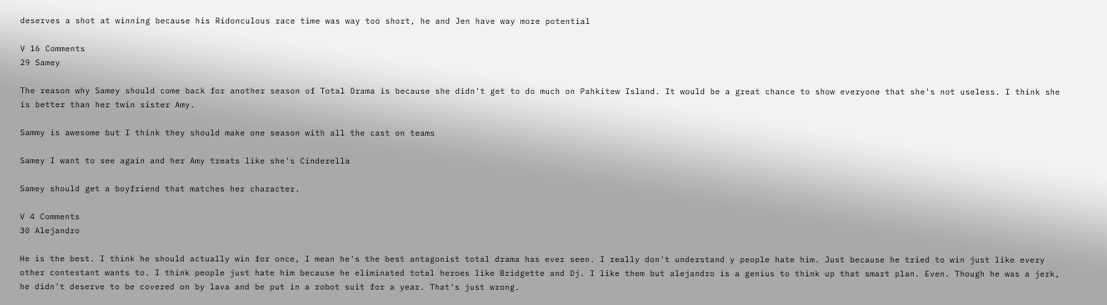deserves a shot at winning because his Ridonculous race time was way too short, he and Jen have way more potential

V 16 Comments
29 Samey

The reason why Samey should come back for another season of Total Drama is because she didn't get to do much on Pahkitew Island. It would be a great chance to show everyone that she's not useless. I think she is better than her twin sister Amy.

Sammy is awesome but I think they should make one season with all the cast on teams

Samey I want to see again and her Amy treats like she's Cinderella

Samey should get a boyfriend that matches her character.

V 4 Comments
30 Alejandro

He is the best. I think he should actually win for once, I mean he's the best antagonist total drama has ever seen. I really don't understand y people hate him. Just because he tried to win just like every other contestant wants to. I think people just hate him because he eliminated total heroes like Bridgette and Dj. I like them but alejandro is a genius to think up that smart plan. Even. Though he was a jerk, he didn't deserve to be covered on by lava and be put in a robot suit for a year. That's just wrong.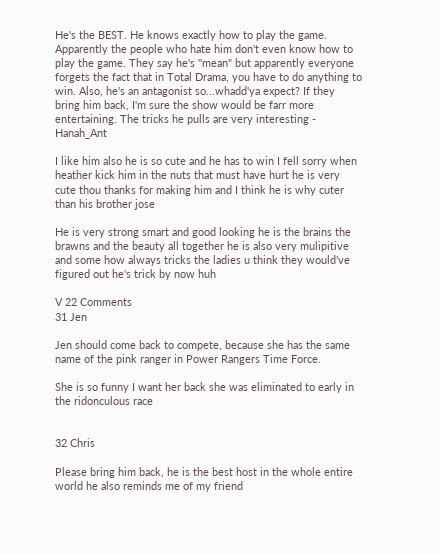He's the BEST. He knows exactly how to play the game. Apparently the people who hate him don't even know how to play the game. They say he's "mean" but apparently everyone forgets the fact that in Total Drama, you have to do anything to win. Also, he's an antagonist so...whadd'ya expect? If they bring him back, I'm sure the show would be farr more entertaining. The tricks he pulls are very interesting - Hanah_Ant

I like him also he is so cute and he has to win I fell sorry when heather kick him in the nuts that must have hurt he is very cute thou thanks for making him and I think he is why cuter than his brother jose

He is very strong smart and good looking he is the brains the brawns and the beauty all together he is also very mulipitive and some how always tricks the ladies u think they would've figured out he's trick by now huh

V 22 Comments
31 Jen

Jen should come back to compete, because she has the same name of the pink ranger in Power Rangers Time Force.

She is so funny I want her back she was eliminated to early in the ridonculous race


32 Chris

Please bring him back, he is the best host in the whole entire world he also reminds me of my friend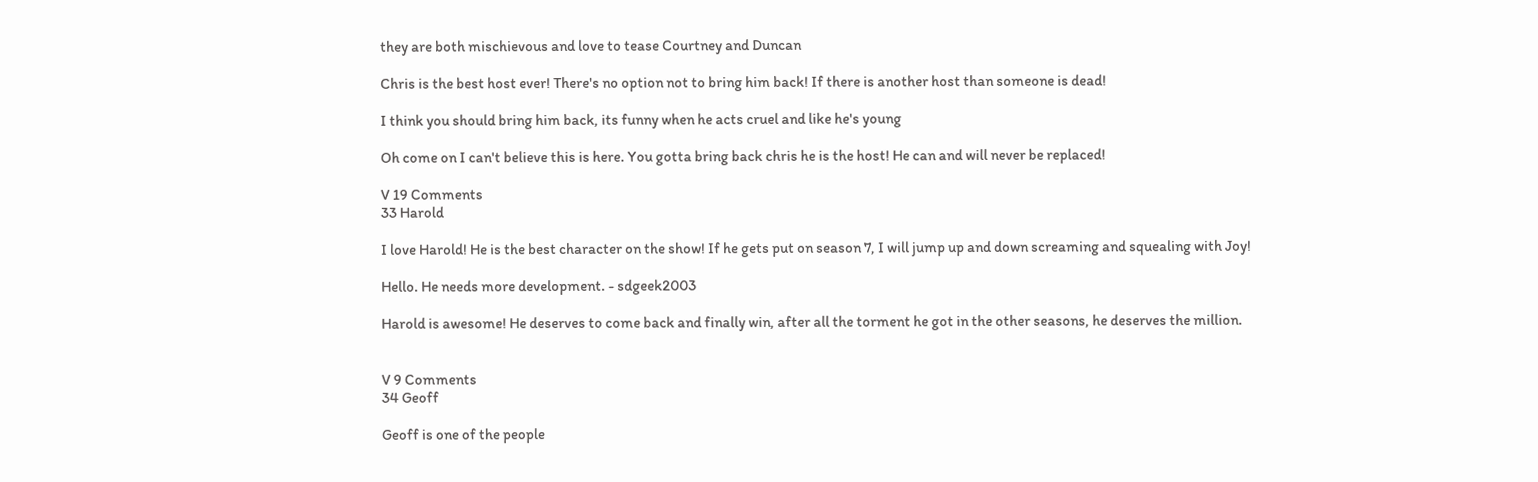they are both mischievous and love to tease Courtney and Duncan

Chris is the best host ever! There's no option not to bring him back! If there is another host than someone is dead!

I think you should bring him back, its funny when he acts cruel and like he's young

Oh come on I can't believe this is here. You gotta bring back chris he is the host! He can and will never be replaced!

V 19 Comments
33 Harold

I love Harold! He is the best character on the show! If he gets put on season 7, I will jump up and down screaming and squealing with Joy!

Hello. He needs more development. - sdgeek2003

Harold is awesome! He deserves to come back and finally win, after all the torment he got in the other seasons, he deserves the million.


V 9 Comments
34 Geoff

Geoff is one of the people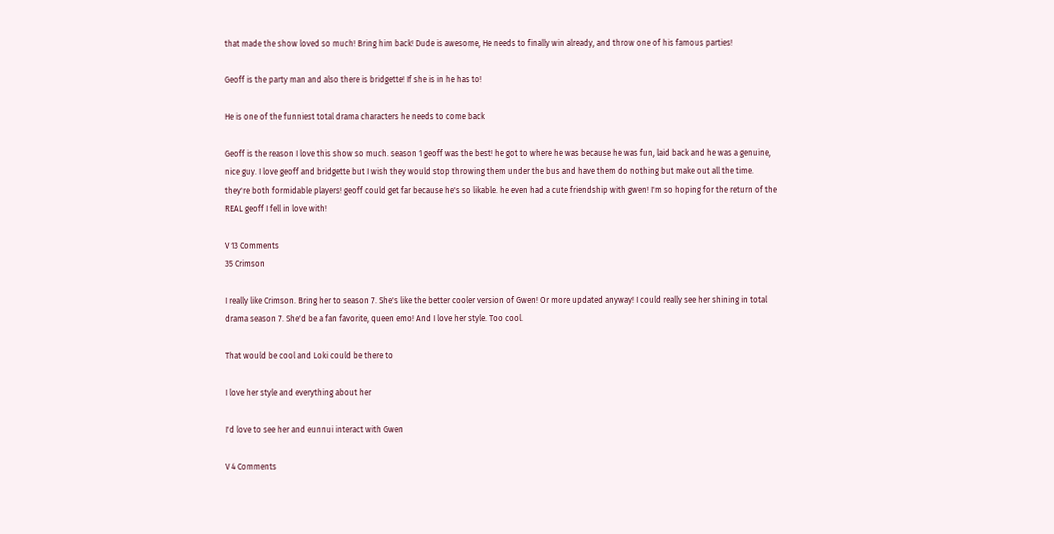that made the show loved so much! Bring him back! Dude is awesome, He needs to finally win already, and throw one of his famous parties!

Geoff is the party man and also there is bridgette! If she is in he has to!

He is one of the funniest total drama characters he needs to come back

Geoff is the reason I love this show so much. season 1 geoff was the best! he got to where he was because he was fun, laid back and he was a genuine, nice guy. I love geoff and bridgette but I wish they would stop throwing them under the bus and have them do nothing but make out all the time. they're both formidable players! geoff could get far because he's so likable. he even had a cute friendship with gwen! I'm so hoping for the return of the REAL geoff I fell in love with!

V 13 Comments
35 Crimson

I really like Crimson. Bring her to season 7. She's like the better cooler version of Gwen! Or more updated anyway! I could really see her shining in total drama season 7. She'd be a fan favorite, queen emo! And I love her style. Too cool.

That would be cool and Loki could be there to

I love her style and everything about her

I'd love to see her and eunnui interact with Gwen

V 4 Comments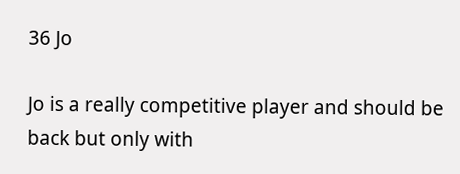36 Jo

Jo is a really competitive player and should be back but only with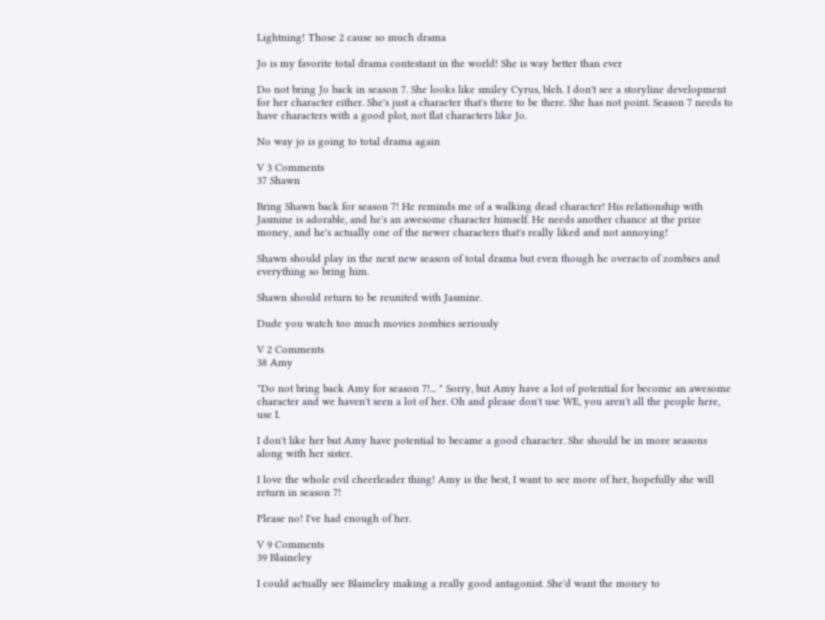Lightning! Those 2 cause so much drama

Jo is my favorite total drama contestant in the world! She is way better than ever

Do not bring Jo back in season 7. She looks like smiley Cyrus, bleh. I don't see a storyline development for her character either. She's just a character that's there to be there. She has not point. Season 7 needs to have characters with a good plot, not flat characters like Jo.

No way jo is going to total drama again

V 3 Comments
37 Shawn

Bring Shawn back for season 7! He reminds me of a walking dead character! His relationship with Jasmine is adorable, and he's an awesome character himself. He needs another chance at the prize money, and he's actually one of the newer characters that's really liked and not annoying!

Shawn should play in the next new season of total drama but even though he overacts of zombies and everything so bring him.

Shawn should return to be reunited with Jasmine.

Dude you watch too much movies zombies seriously

V 2 Comments
38 Amy

"Do not bring back Amy for season 7!... " Sorry, but Amy have a lot of potential for become an awesome character and we haven't seen a lot of her. Oh and please don't use WE, you aren't all the people here, use I.

I don't like her but Amy have potential to became a good character. She should be in more seasons along with her sister.

I love the whole evil cheerleader thing! Amy is the best, I want to see more of her, hopefully she will return in season 7!

Please no! I've had enough of her.

V 9 Comments
39 Blaineley

I could actually see Blaineley making a really good antagonist. She'd want the money to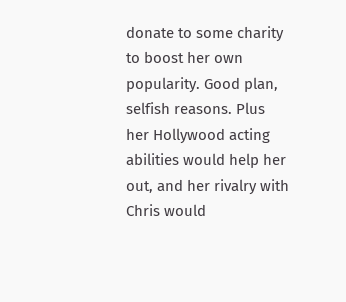donate to some charity to boost her own popularity. Good plan, selfish reasons. Plus her Hollywood acting abilities would help her out, and her rivalry with Chris would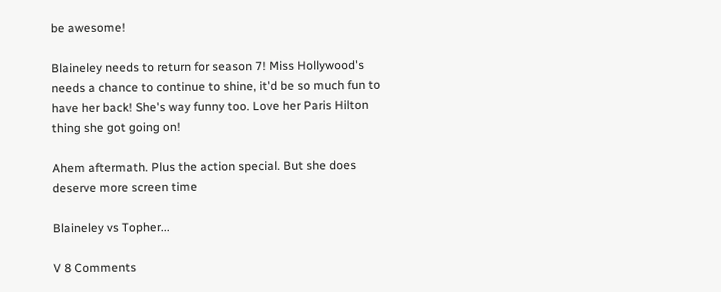be awesome!

Blaineley needs to return for season 7! Miss Hollywood's needs a chance to continue to shine, it'd be so much fun to have her back! She's way funny too. Love her Paris Hilton thing she got going on!

Ahem aftermath. Plus the action special. But she does deserve more screen time

Blaineley vs Topher...

V 8 Comments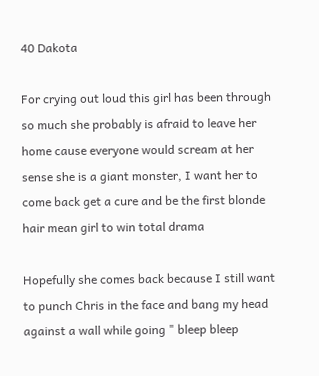40 Dakota

For crying out loud this girl has been through so much she probably is afraid to leave her home cause everyone would scream at her sense she is a giant monster, I want her to come back get a cure and be the first blonde hair mean girl to win total drama

Hopefully she comes back because I still want to punch Chris in the face and bang my head against a wall while going " bleep bleep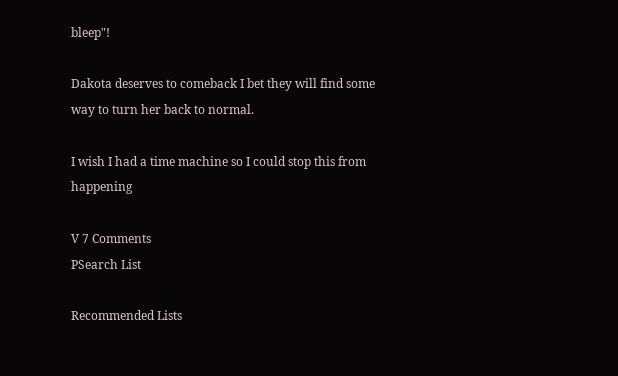bleep"!

Dakota deserves to comeback I bet they will find some way to turn her back to normal.

I wish I had a time machine so I could stop this from happening

V 7 Comments
PSearch List

Recommended Lists